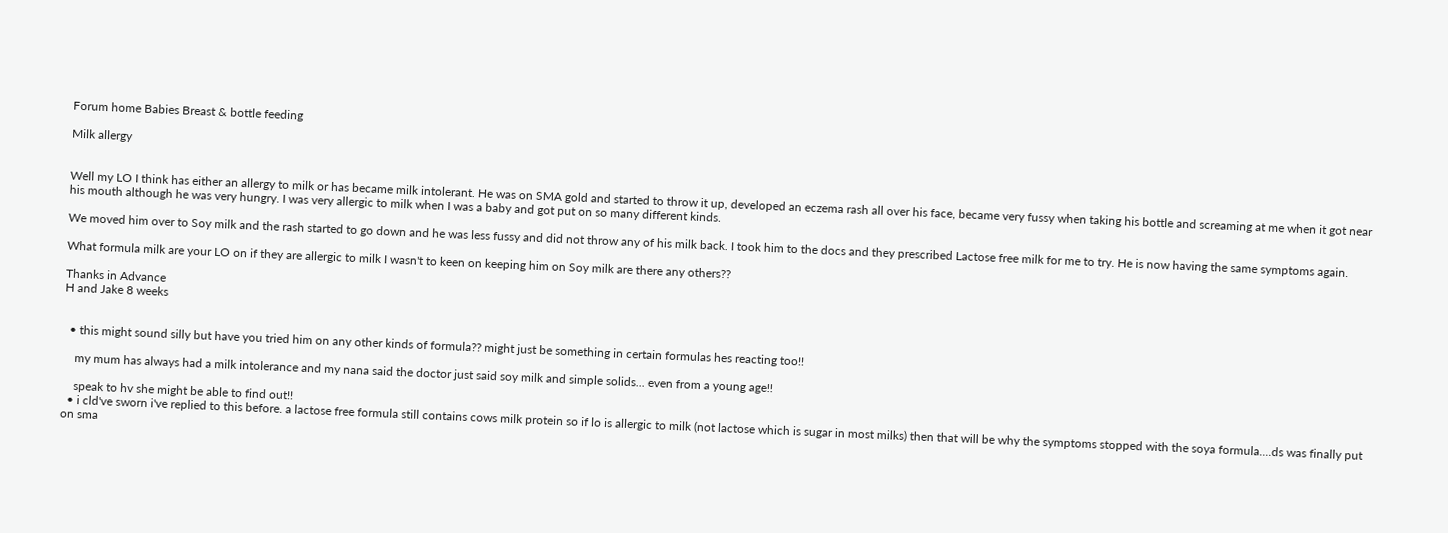Forum home Babies Breast & bottle feeding

Milk allergy


Well my LO I think has either an allergy to milk or has became milk intolerant. He was on SMA gold and started to throw it up, developed an eczema rash all over his face, became very fussy when taking his bottle and screaming at me when it got near his mouth although he was very hungry. I was very allergic to milk when I was a baby and got put on so many different kinds.

We moved him over to Soy milk and the rash started to go down and he was less fussy and did not throw any of his milk back. I took him to the docs and they prescribed Lactose free milk for me to try. He is now having the same symptoms again.

What formula milk are your LO on if they are allergic to milk I wasn't to keen on keeping him on Soy milk are there any others??

Thanks in Advance
H and Jake 8 weeks


  • this might sound silly but have you tried him on any other kinds of formula?? might just be something in certain formulas hes reacting too!!

    my mum has always had a milk intolerance and my nana said the doctor just said soy milk and simple solids... even from a young age!!

    speak to hv she might be able to find out!!
  • i cld've sworn i've replied to this before. a lactose free formula still contains cows milk protein so if lo is allergic to milk (not lactose which is sugar in most milks) then that will be why the symptoms stopped with the soya formula....ds was finally put on sma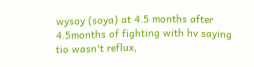wysoy (soya) at 4.5 months after 4.5months of fighting with hv saying tio wasn't reflux,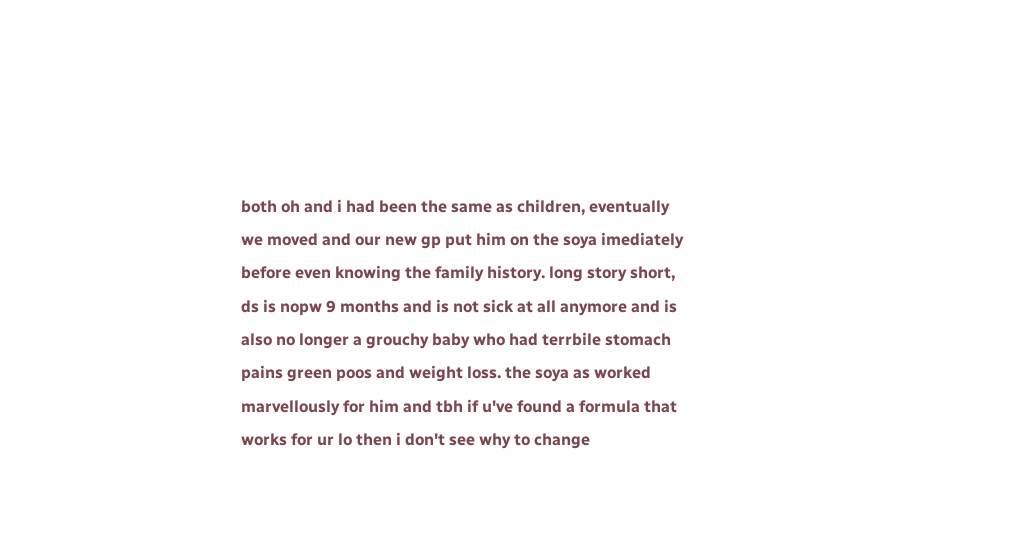both oh and i had been the same as children, eventually we moved and our new gp put him on the soya imediately before even knowing the family history. long story short, ds is nopw 9 months and is not sick at all anymore and is also no longer a grouchy baby who had terrbile stomach pains green poos and weight loss. the soya as worked marvellously for him and tbh if u've found a formula that works for ur lo then i don't see why to change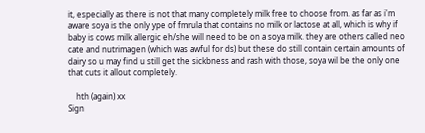it, especially as there is not that many completely milk free to choose from. as far as i'm aware soya is the only ype of fmrula that contains no milk or lactose at all, which is why if baby is cows milk allergic eh/she will need to be on a soya milk. they are others called neo cate and nutrimagen (which was awful for ds) but these do still contain certain amounts of dairy so u may find u still get the sickbness and rash with those, soya wil be the only one that cuts it allout completely.

    hth (again) xx
Sign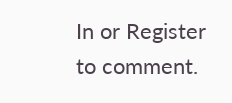In or Register to comment.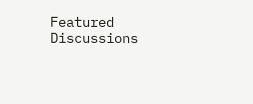Featured Discussions